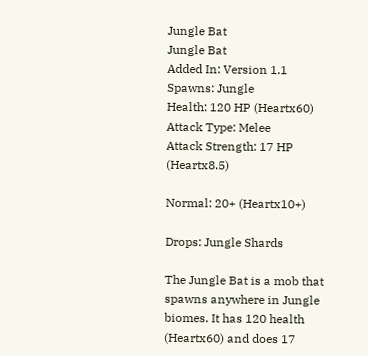Jungle Bat
Jungle Bat
Added In: Version 1.1
Spawns: Jungle
Health: 120 HP (Heartx60)
Attack Type: Melee
Attack Strength: 17 HP (Heartx8.5)

Normal: 20+ (Heartx10+)

Drops: Jungle Shards

The Jungle Bat is a mob that spawns anywhere in Jungle biomes. It has 120 health (Heartx60) and does 17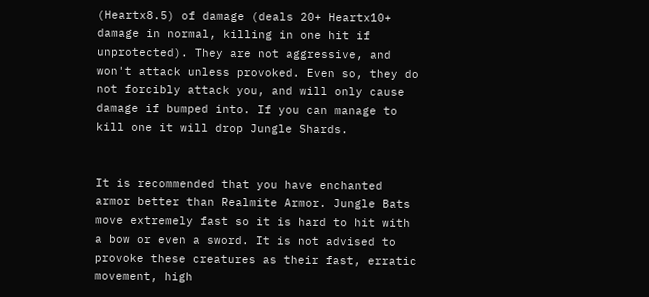(Heartx8.5) of damage (deals 20+ Heartx10+ damage in normal, killing in one hit if unprotected). They are not aggressive, and won't attack unless provoked. Even so, they do not forcibly attack you, and will only cause damage if bumped into. If you can manage to kill one it will drop Jungle Shards.


It is recommended that you have enchanted armor better than Realmite Armor. Jungle Bats move extremely fast so it is hard to hit with a bow or even a sword. It is not advised to provoke these creatures as their fast, erratic movement, high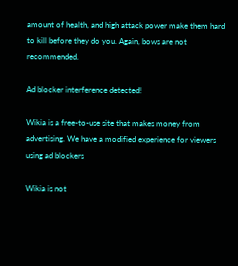amount of health, and high attack power make them hard to kill before they do you. Again, bows are not recommended.

Ad blocker interference detected!

Wikia is a free-to-use site that makes money from advertising. We have a modified experience for viewers using ad blockers

Wikia is not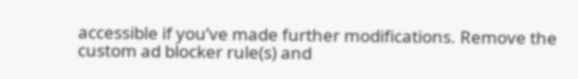accessible if you’ve made further modifications. Remove the custom ad blocker rule(s) and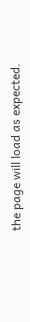the page will load as expected.